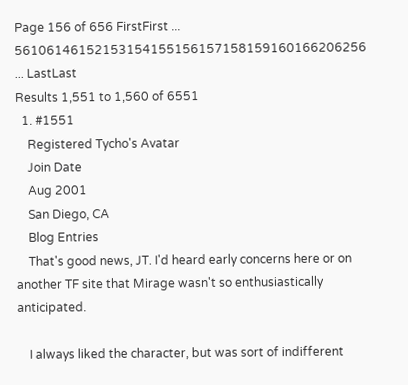Page 156 of 656 FirstFirst ... 56106146152153154155156157158159160166206256 ... LastLast
Results 1,551 to 1,560 of 6551
  1. #1551
    Registered Tycho's Avatar
    Join Date
    Aug 2001
    San Diego, CA
    Blog Entries
    That's good news, JT. I'd heard early concerns here or on another TF site that Mirage wasn't so enthusiastically anticipated.

    I always liked the character, but was sort of indifferent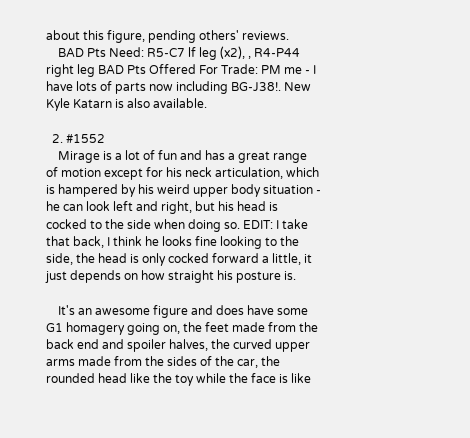about this figure, pending others' reviews.
    BAD Pts Need: R5-C7 lf leg (x2), , R4-P44 right leg BAD Pts Offered For Trade: PM me - I have lots of parts now including BG-J38!. New Kyle Katarn is also available.

  2. #1552
    Mirage is a lot of fun and has a great range of motion except for his neck articulation, which is hampered by his weird upper body situation - he can look left and right, but his head is cocked to the side when doing so. EDIT: I take that back, I think he looks fine looking to the side, the head is only cocked forward a little, it just depends on how straight his posture is.

    It's an awesome figure and does have some G1 homagery going on, the feet made from the back end and spoiler halves, the curved upper arms made from the sides of the car, the rounded head like the toy while the face is like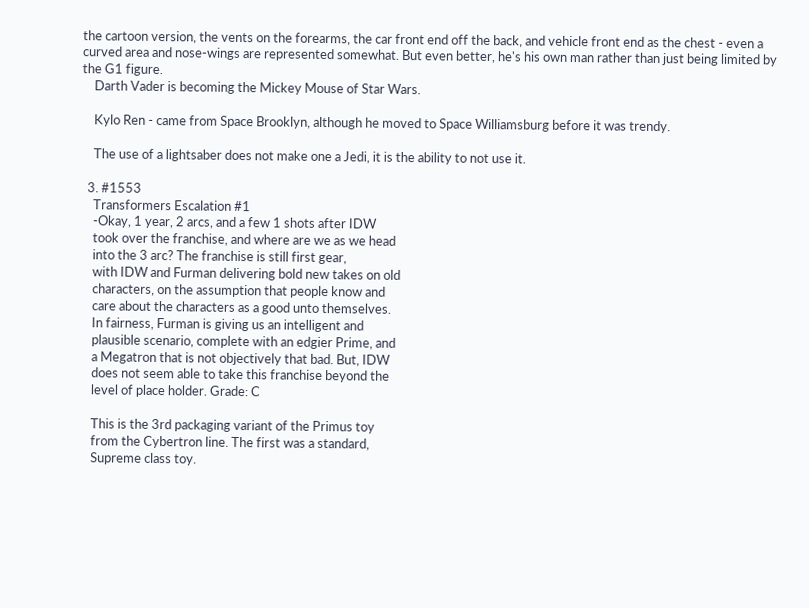the cartoon version, the vents on the forearms, the car front end off the back, and vehicle front end as the chest - even a curved area and nose-wings are represented somewhat. But even better, he's his own man rather than just being limited by the G1 figure.
    Darth Vader is becoming the Mickey Mouse of Star Wars.

    Kylo Ren - came from Space Brooklyn, although he moved to Space Williamsburg before it was trendy.

    The use of a lightsaber does not make one a Jedi, it is the ability to not use it.

  3. #1553
    Transformers Escalation #1
    -Okay, 1 year, 2 arcs, and a few 1 shots after IDW
    took over the franchise, and where are we as we head
    into the 3 arc? The franchise is still first gear,
    with IDW and Furman delivering bold new takes on old
    characters, on the assumption that people know and
    care about the characters as a good unto themselves.
    In fairness, Furman is giving us an intelligent and
    plausible scenario, complete with an edgier Prime, and
    a Megatron that is not objectively that bad. But, IDW
    does not seem able to take this franchise beyond the
    level of place holder. Grade: C

    This is the 3rd packaging variant of the Primus toy
    from the Cybertron line. The first was a standard,
    Supreme class toy.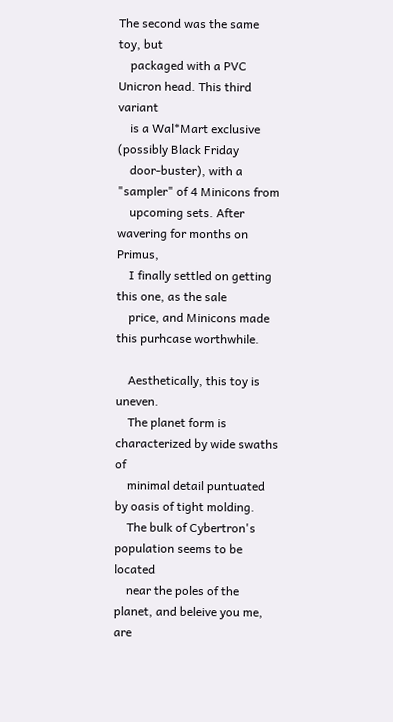The second was the same toy, but
    packaged with a PVC Unicron head. This third variant
    is a Wal*Mart exclusive (possibly Black Friday
    door-buster), with a "sampler" of 4 Minicons from
    upcoming sets. After wavering for months on Primus,
    I finally settled on getting this one, as the sale
    price, and Minicons made this purhcase worthwhile.

    Aesthetically, this toy is uneven.
    The planet form is characterized by wide swaths of
    minimal detail puntuated by oasis of tight molding.
    The bulk of Cybertron's population seems to be located
    near the poles of the planet, and beleive you me, are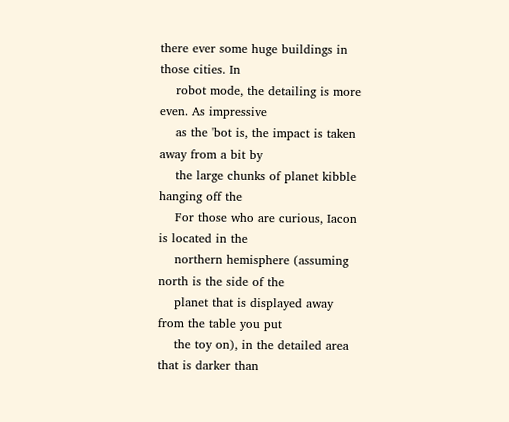there ever some huge buildings in those cities. In
    robot mode, the detailing is more even. As impressive
    as the 'bot is, the impact is taken away from a bit by
    the large chunks of planet kibble hanging off the
    For those who are curious, Iacon is located in the
    northern hemisphere (assuming north is the side of the
    planet that is displayed away from the table you put
    the toy on), in the detailed area that is darker than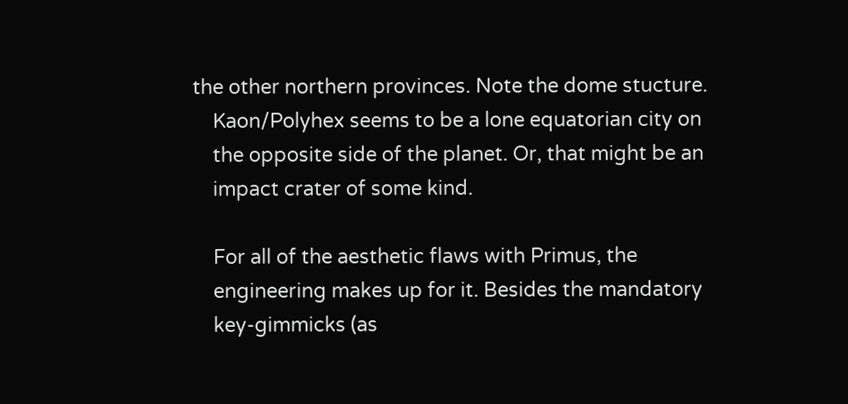the other northern provinces. Note the dome stucture.
    Kaon/Polyhex seems to be a lone equatorian city on
    the opposite side of the planet. Or, that might be an
    impact crater of some kind.

    For all of the aesthetic flaws with Primus, the
    engineering makes up for it. Besides the mandatory
    key-gimmicks (as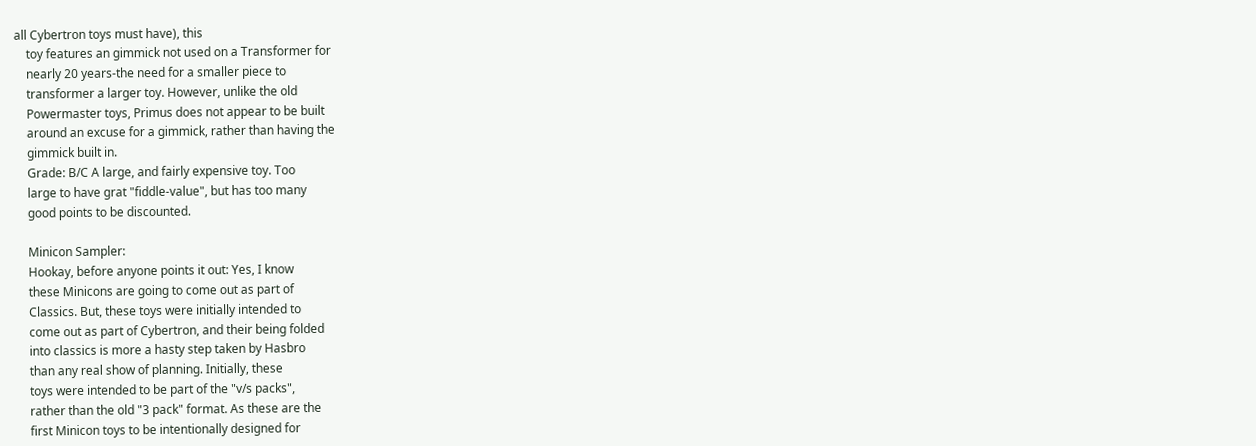all Cybertron toys must have), this
    toy features an gimmick not used on a Transformer for
    nearly 20 years-the need for a smaller piece to
    transformer a larger toy. However, unlike the old
    Powermaster toys, Primus does not appear to be built
    around an excuse for a gimmick, rather than having the
    gimmick built in.
    Grade: B/C A large, and fairly expensive toy. Too
    large to have grat "fiddle-value", but has too many
    good points to be discounted.

    Minicon Sampler:
    Hookay, before anyone points it out: Yes, I know
    these Minicons are going to come out as part of
    Classics. But, these toys were initially intended to
    come out as part of Cybertron, and their being folded
    into classics is more a hasty step taken by Hasbro
    than any real show of planning. Initially, these
    toys were intended to be part of the "v/s packs",
    rather than the old "3 pack" format. As these are the
    first Minicon toys to be intentionally designed for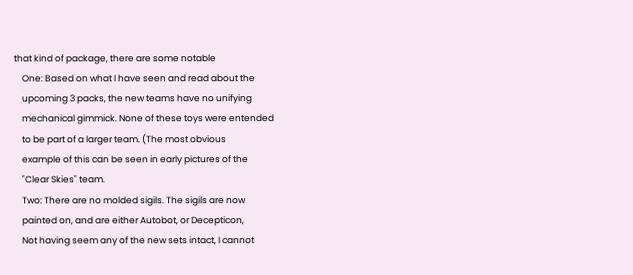that kind of package, there are some notable
    One: Based on what I have seen and read about the
    upcoming 3 packs, the new teams have no unifying
    mechanical gimmick. None of these toys were entended
    to be part of a larger team. (The most obvious
    example of this can be seen in early pictures of the
    "Clear Skies" team.
    Two: There are no molded sigils. The sigils are now
    painted on, and are either Autobot, or Decepticon,
    Not having seem any of the new sets intact, I cannot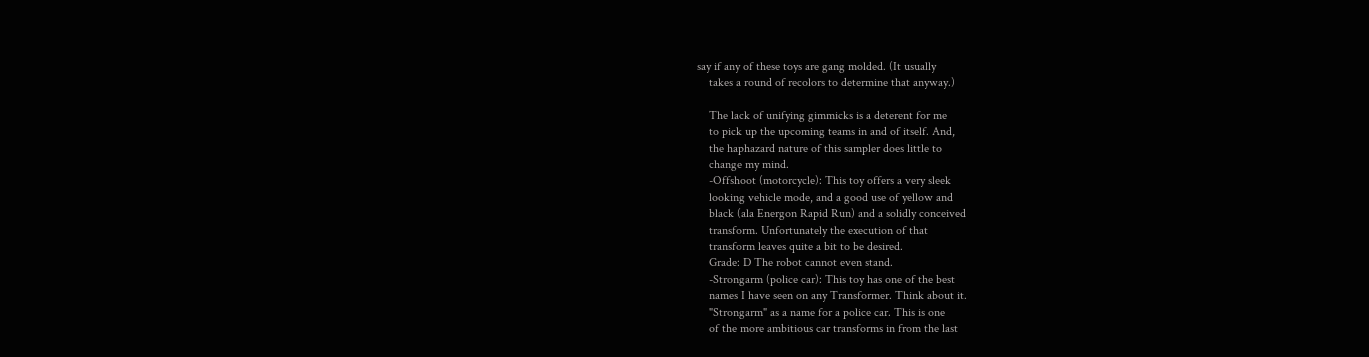say if any of these toys are gang molded. (It usually
    takes a round of recolors to determine that anyway.)

    The lack of unifying gimmicks is a deterent for me
    to pick up the upcoming teams in and of itself. And,
    the haphazard nature of this sampler does little to
    change my mind.
    -Offshoot (motorcycle): This toy offers a very sleek
    looking vehicle mode, and a good use of yellow and
    black (ala Energon Rapid Run) and a solidly conceived
    transform. Unfortunately the execution of that
    transform leaves quite a bit to be desired.
    Grade: D The robot cannot even stand.
    -Strongarm (police car): This toy has one of the best
    names I have seen on any Transformer. Think about it.
    "Strongarm" as a name for a police car. This is one
    of the more ambitious car transforms in from the last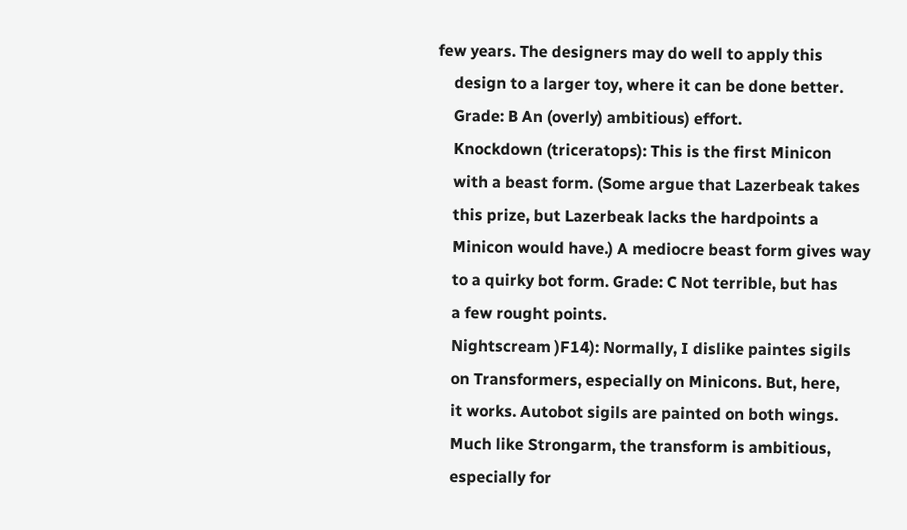few years. The designers may do well to apply this
    design to a larger toy, where it can be done better.
    Grade: B An (overly) ambitious) effort.
    Knockdown (triceratops): This is the first Minicon
    with a beast form. (Some argue that Lazerbeak takes
    this prize, but Lazerbeak lacks the hardpoints a
    Minicon would have.) A mediocre beast form gives way
    to a quirky bot form. Grade: C Not terrible, but has
    a few rought points.
    Nightscream )F14): Normally, I dislike paintes sigils
    on Transformers, especially on Minicons. But, here,
    it works. Autobot sigils are painted on both wings.
    Much like Strongarm, the transform is ambitious,
    especially for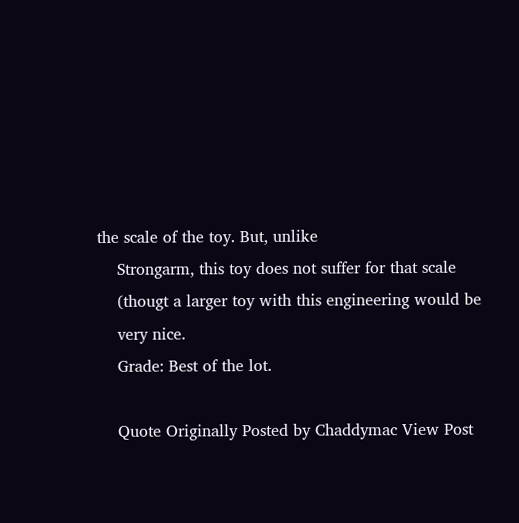the scale of the toy. But, unlike
    Strongarm, this toy does not suffer for that scale
    (thougt a larger toy with this engineering would be
    very nice.
    Grade: Best of the lot.

    Quote Originally Posted by Chaddymac View Post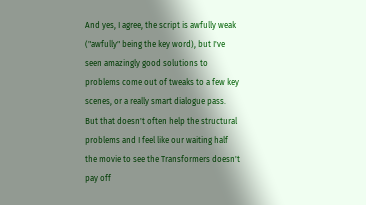And yes, I agree, the script is awfully weak ("awfully" being the key word), but I've seen amazingly good solutions to problems come out of tweaks to a few key scenes, or a really smart dialogue pass. But that doesn't often help the structural problems and I feel like our waiting half the movie to see the Transformers doesn't pay off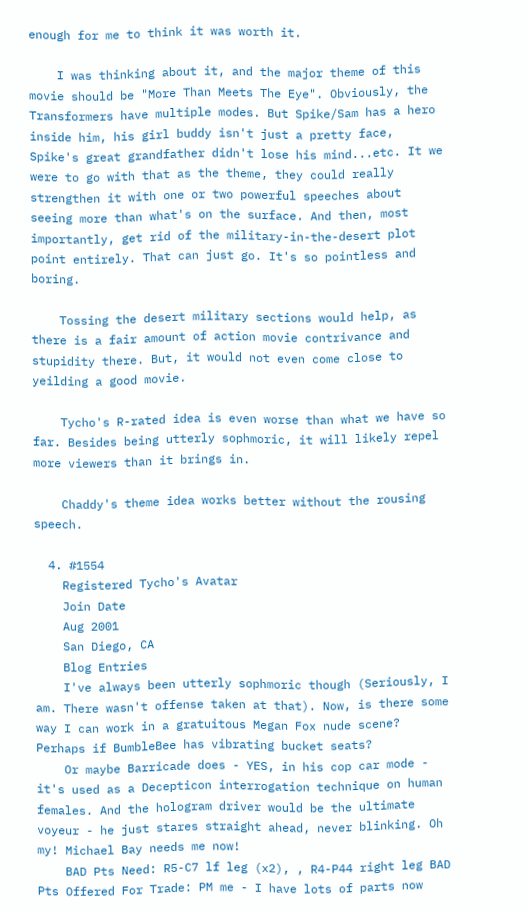enough for me to think it was worth it.

    I was thinking about it, and the major theme of this movie should be "More Than Meets The Eye". Obviously, the Transformers have multiple modes. But Spike/Sam has a hero inside him, his girl buddy isn't just a pretty face, Spike's great grandfather didn't lose his mind...etc. It we were to go with that as the theme, they could really strengthen it with one or two powerful speeches about seeing more than what's on the surface. And then, most importantly, get rid of the military-in-the-desert plot point entirely. That can just go. It's so pointless and boring.

    Tossing the desert military sections would help, as there is a fair amount of action movie contrivance and stupidity there. But, it would not even come close to yeilding a good movie.

    Tycho's R-rated idea is even worse than what we have so far. Besides being utterly sophmoric, it will likely repel more viewers than it brings in.

    Chaddy's theme idea works better without the rousing speech.

  4. #1554
    Registered Tycho's Avatar
    Join Date
    Aug 2001
    San Diego, CA
    Blog Entries
    I've always been utterly sophmoric though (Seriously, I am. There wasn't offense taken at that). Now, is there some way I can work in a gratuitous Megan Fox nude scene? Perhaps if BumbleBee has vibrating bucket seats?
    Or maybe Barricade does - YES, in his cop car mode - it's used as a Decepticon interrogation technique on human females. And the hologram driver would be the ultimate voyeur - he just stares straight ahead, never blinking. Oh my! Michael Bay needs me now!
    BAD Pts Need: R5-C7 lf leg (x2), , R4-P44 right leg BAD Pts Offered For Trade: PM me - I have lots of parts now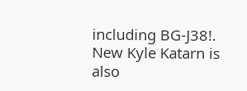including BG-J38!. New Kyle Katarn is also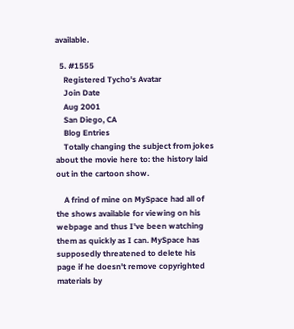available.

  5. #1555
    Registered Tycho's Avatar
    Join Date
    Aug 2001
    San Diego, CA
    Blog Entries
    Totally changing the subject from jokes about the movie here to: the history laid out in the cartoon show.

    A frind of mine on MySpace had all of the shows available for viewing on his webpage and thus I've been watching them as quickly as I can. MySpace has supposedly threatened to delete his page if he doesn't remove copyrighted materials by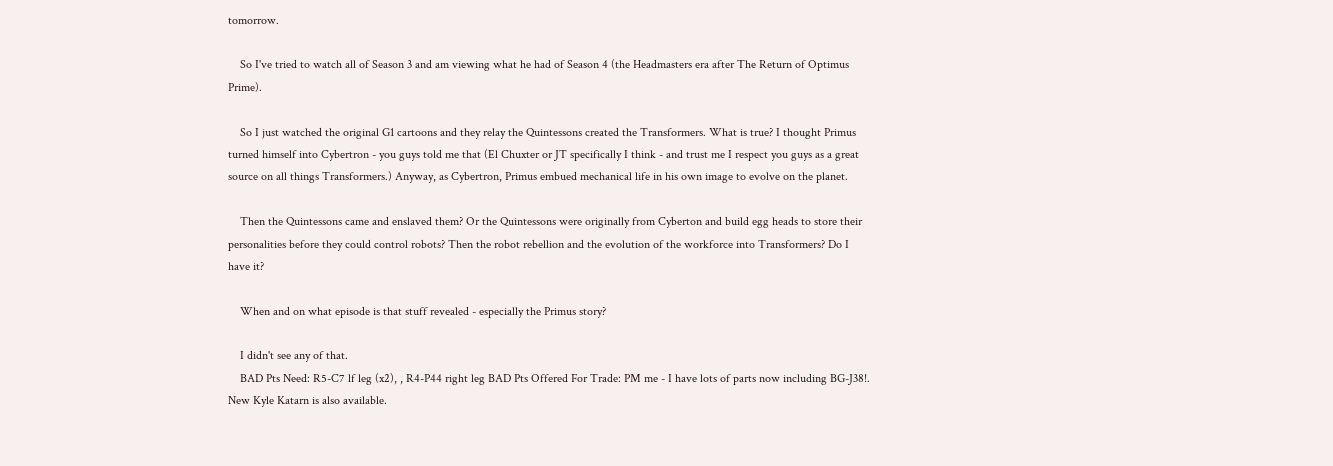tomorrow.

    So I've tried to watch all of Season 3 and am viewing what he had of Season 4 (the Headmasters era after The Return of Optimus Prime).

    So I just watched the original G1 cartoons and they relay the Quintessons created the Transformers. What is true? I thought Primus turned himself into Cybertron - you guys told me that (El Chuxter or JT specifically I think - and trust me I respect you guys as a great source on all things Transformers.) Anyway, as Cybertron, Primus embued mechanical life in his own image to evolve on the planet.

    Then the Quintessons came and enslaved them? Or the Quintessons were originally from Cyberton and build egg heads to store their personalities before they could control robots? Then the robot rebellion and the evolution of the workforce into Transformers? Do I have it?

    When and on what episode is that stuff revealed - especially the Primus story?

    I didn't see any of that.
    BAD Pts Need: R5-C7 lf leg (x2), , R4-P44 right leg BAD Pts Offered For Trade: PM me - I have lots of parts now including BG-J38!. New Kyle Katarn is also available.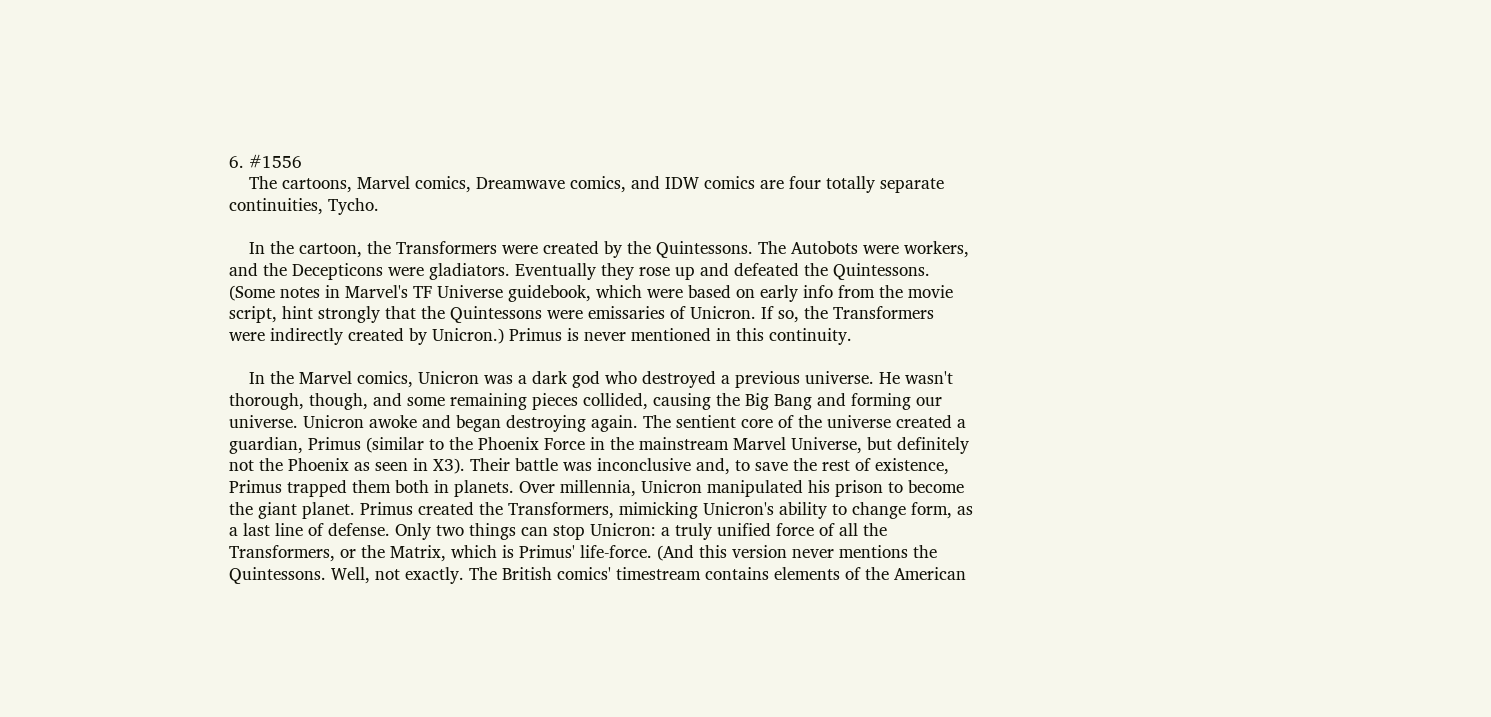6. #1556
    The cartoons, Marvel comics, Dreamwave comics, and IDW comics are four totally separate continuities, Tycho.

    In the cartoon, the Transformers were created by the Quintessons. The Autobots were workers, and the Decepticons were gladiators. Eventually they rose up and defeated the Quintessons. (Some notes in Marvel's TF Universe guidebook, which were based on early info from the movie script, hint strongly that the Quintessons were emissaries of Unicron. If so, the Transformers were indirectly created by Unicron.) Primus is never mentioned in this continuity.

    In the Marvel comics, Unicron was a dark god who destroyed a previous universe. He wasn't thorough, though, and some remaining pieces collided, causing the Big Bang and forming our universe. Unicron awoke and began destroying again. The sentient core of the universe created a guardian, Primus (similar to the Phoenix Force in the mainstream Marvel Universe, but definitely not the Phoenix as seen in X3). Their battle was inconclusive and, to save the rest of existence, Primus trapped them both in planets. Over millennia, Unicron manipulated his prison to become the giant planet. Primus created the Transformers, mimicking Unicron's ability to change form, as a last line of defense. Only two things can stop Unicron: a truly unified force of all the Transformers, or the Matrix, which is Primus' life-force. (And this version never mentions the Quintessons. Well, not exactly. The British comics' timestream contains elements of the American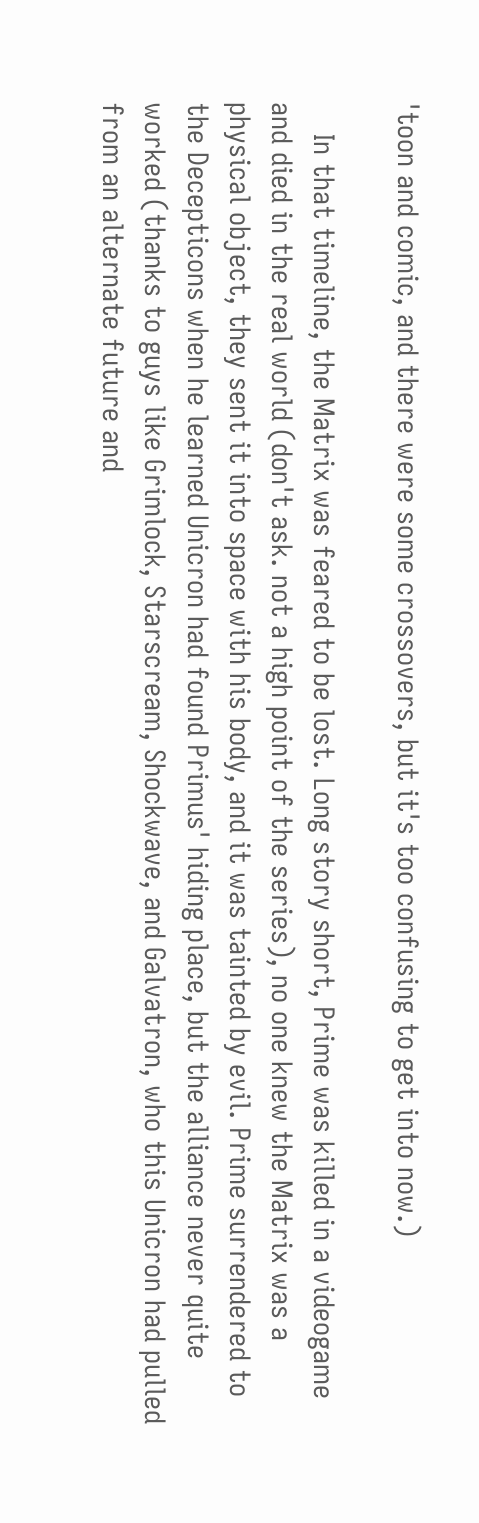'toon and comic, and there were some crossovers, but it's too confusing to get into now.)

    In that timeline, the Matrix was feared to be lost. Long story short, Prime was killed in a videogame and died in the real world (don't ask. not a high point of the series), no one knew the Matrix was a physical object, they sent it into space with his body, and it was tainted by evil. Prime surrendered to the Decepticons when he learned Unicron had found Primus' hiding place, but the alliance never quite worked (thanks to guys like Grimlock, Starscream, Shockwave, and Galvatron, who this Unicron had pulled from an alternate future and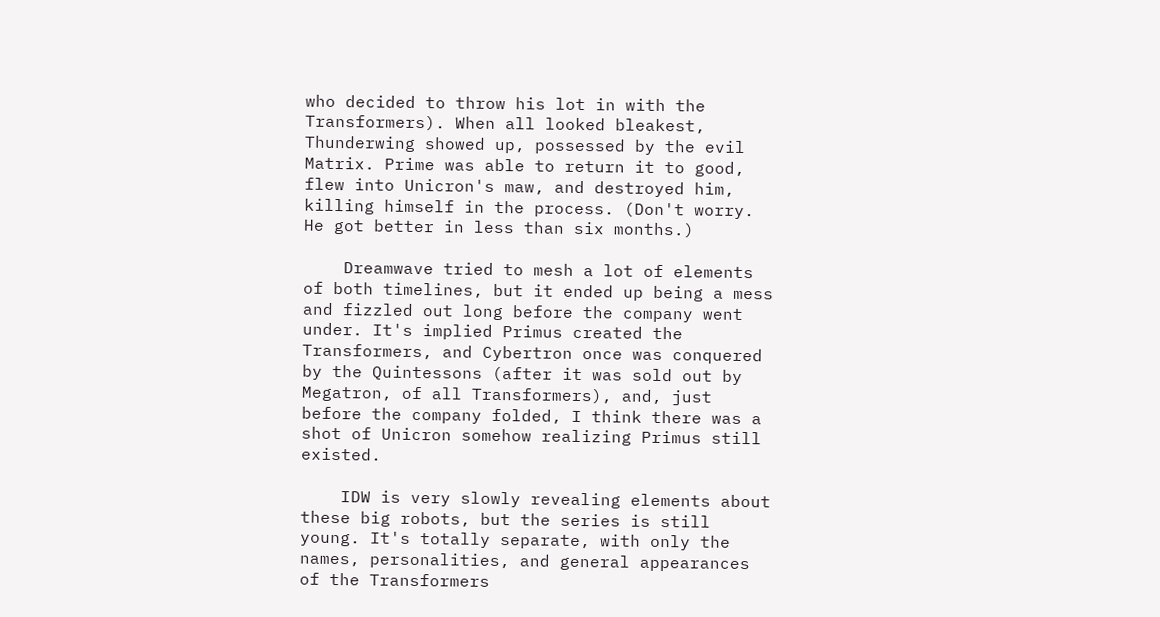who decided to throw his lot in with the Transformers). When all looked bleakest, Thunderwing showed up, possessed by the evil Matrix. Prime was able to return it to good, flew into Unicron's maw, and destroyed him, killing himself in the process. (Don't worry. He got better in less than six months.)

    Dreamwave tried to mesh a lot of elements of both timelines, but it ended up being a mess and fizzled out long before the company went under. It's implied Primus created the Transformers, and Cybertron once was conquered by the Quintessons (after it was sold out by Megatron, of all Transformers), and, just before the company folded, I think there was a shot of Unicron somehow realizing Primus still existed.

    IDW is very slowly revealing elements about these big robots, but the series is still young. It's totally separate, with only the names, personalities, and general appearances of the Transformers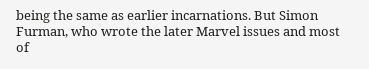being the same as earlier incarnations. But Simon Furman, who wrote the later Marvel issues and most of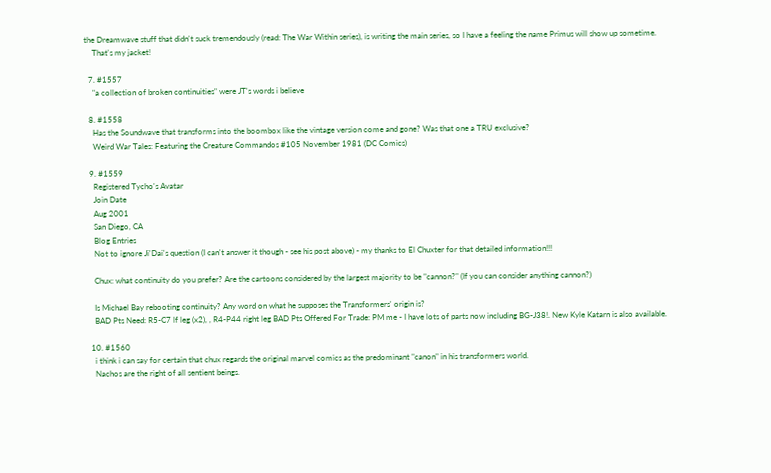the Dreamwave stuff that didn't suck tremendously (read: The War Within series), is writing the main series, so I have a feeling the name Primus will show up sometime.
    That's my jacket!

  7. #1557
    "a collection of broken continuities" were JT's words i believe

  8. #1558
    Has the Soundwave that transforms into the boombox like the vintage version come and gone? Was that one a TRU exclusive?
    Weird War Tales: Featuring the Creature Commandos #105 November 1981 (DC Comics)

  9. #1559
    Registered Tycho's Avatar
    Join Date
    Aug 2001
    San Diego, CA
    Blog Entries
    Not to ignore Ji'Dai's question (I can't answer it though - see his post above) - my thanks to El Chuxter for that detailed information!!!

    Chux: what continuity do you prefer? Are the cartoons considered by the largest majority to be "cannon?" (If you can consider anything cannon?)

    Is Michael Bay rebooting continuity? Any word on what he supposes the Transformers' origin is?
    BAD Pts Need: R5-C7 lf leg (x2), , R4-P44 right leg BAD Pts Offered For Trade: PM me - I have lots of parts now including BG-J38!. New Kyle Katarn is also available.

  10. #1560
    i think i can say for certain that chux regards the original marvel comics as the predominant "canon" in his transformers world.
    Nachos are the right of all sentient beings.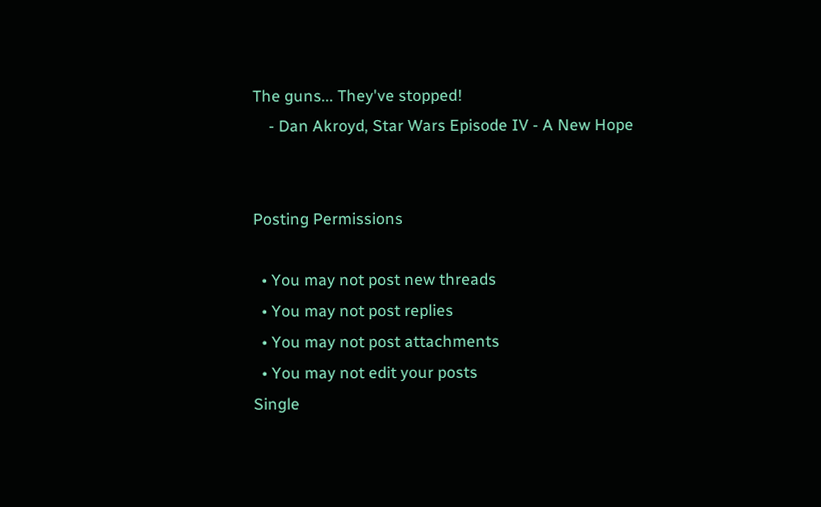The guns... They've stopped!
    - Dan Akroyd, Star Wars Episode IV - A New Hope


Posting Permissions

  • You may not post new threads
  • You may not post replies
  • You may not post attachments
  • You may not edit your posts
Single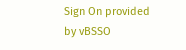Sign On provided by vBSSO